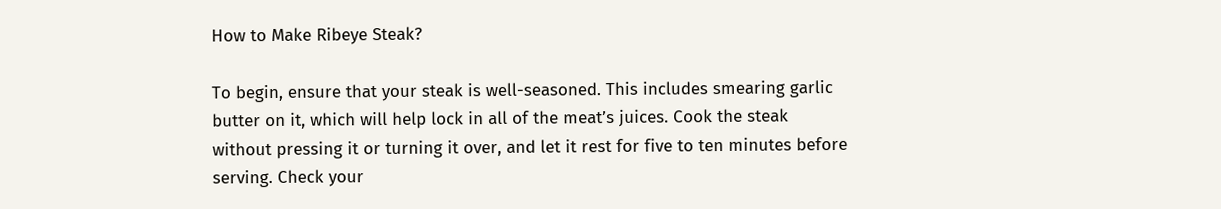How to Make Ribeye Steak?

To begin, ensure that your steak is well-seasoned. This includes smearing garlic butter on it, which will help lock in all of the meat’s juices. Cook the steak without pressing it or turning it over, and let it rest for five to ten minutes before serving. Check your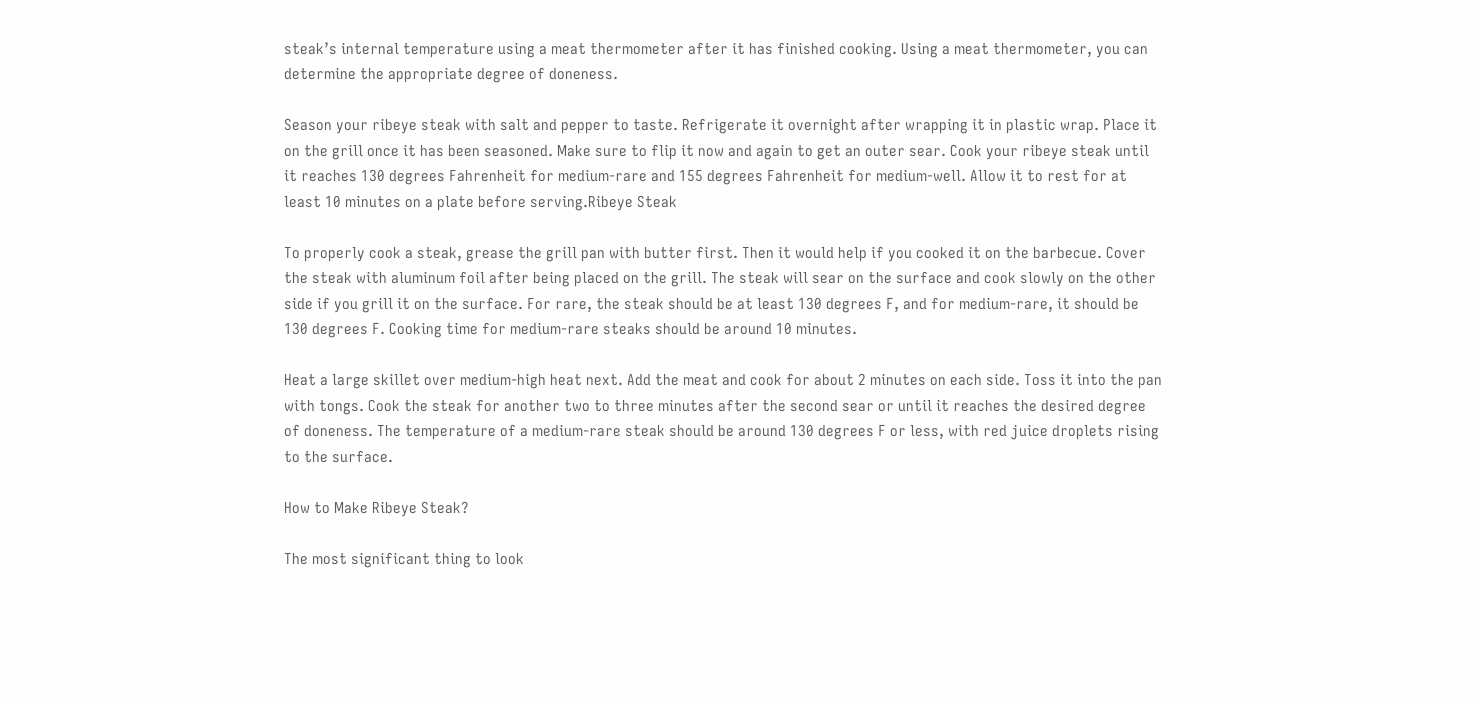steak’s internal temperature using a meat thermometer after it has finished cooking. Using a meat thermometer, you can determine the appropriate degree of doneness.

Season your ribeye steak with salt and pepper to taste. Refrigerate it overnight after wrapping it in plastic wrap. Place it on the grill once it has been seasoned. Make sure to flip it now and again to get an outer sear. Cook your ribeye steak until it reaches 130 degrees Fahrenheit for medium-rare and 155 degrees Fahrenheit for medium-well. Allow it to rest for at least 10 minutes on a plate before serving.Ribeye Steak

To properly cook a steak, grease the grill pan with butter first. Then it would help if you cooked it on the barbecue. Cover the steak with aluminum foil after being placed on the grill. The steak will sear on the surface and cook slowly on the other side if you grill it on the surface. For rare, the steak should be at least 130 degrees F, and for medium-rare, it should be 130 degrees F. Cooking time for medium-rare steaks should be around 10 minutes.

Heat a large skillet over medium-high heat next. Add the meat and cook for about 2 minutes on each side. Toss it into the pan with tongs. Cook the steak for another two to three minutes after the second sear or until it reaches the desired degree of doneness. The temperature of a medium-rare steak should be around 130 degrees F or less, with red juice droplets rising to the surface.

How to Make Ribeye Steak?

The most significant thing to look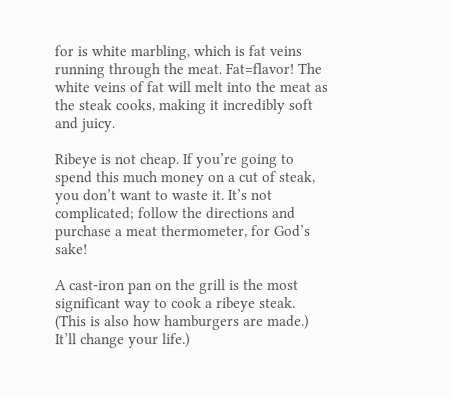for is white marbling, which is fat veins running through the meat. Fat=flavor! The white veins of fat will melt into the meat as the steak cooks, making it incredibly soft and juicy.

Ribeye is not cheap. If you’re going to spend this much money on a cut of steak, you don’t want to waste it. It’s not complicated; follow the directions and purchase a meat thermometer, for God’s sake!

A cast-iron pan on the grill is the most significant way to cook a ribeye steak. (This is also how hamburgers are made.) It’ll change your life.)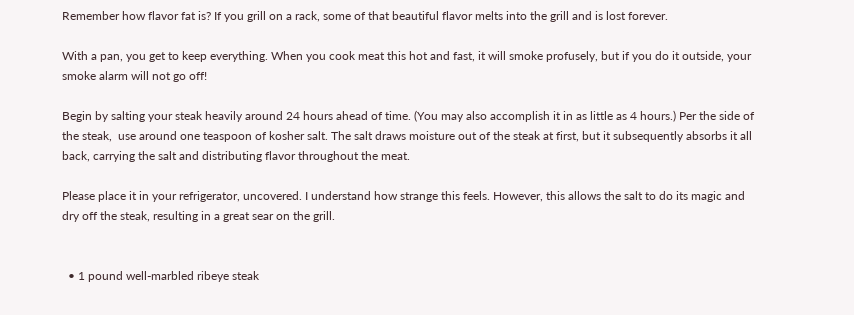Remember how flavor fat is? If you grill on a rack, some of that beautiful flavor melts into the grill and is lost forever.

With a pan, you get to keep everything. When you cook meat this hot and fast, it will smoke profusely, but if you do it outside, your smoke alarm will not go off!

Begin by salting your steak heavily around 24 hours ahead of time. (You may also accomplish it in as little as 4 hours.) Per the side of the steak,  use around one teaspoon of kosher salt. The salt draws moisture out of the steak at first, but it subsequently absorbs it all back, carrying the salt and distributing flavor throughout the meat.

Please place it in your refrigerator, uncovered. I understand how strange this feels. However, this allows the salt to do its magic and dry off the steak, resulting in a great sear on the grill.


  • 1 pound well-marbled ribeye steak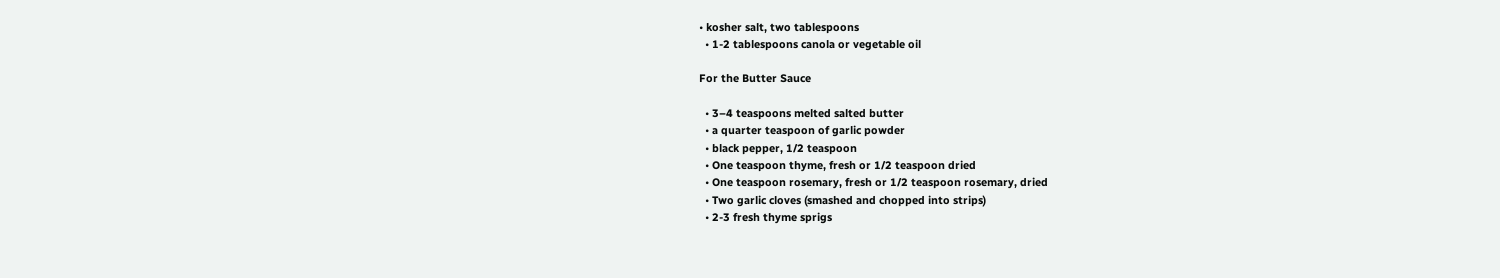• kosher salt, two tablespoons
  • 1-2 tablespoons canola or vegetable oil

For the Butter Sauce

  • 3–4 teaspoons melted salted butter
  • a quarter teaspoon of garlic powder
  • black pepper, 1/2 teaspoon
  • One teaspoon thyme, fresh or 1/2 teaspoon dried
  • One teaspoon rosemary, fresh or 1/2 teaspoon rosemary, dried
  • Two garlic cloves (smashed and chopped into strips)
  • 2-3 fresh thyme sprigs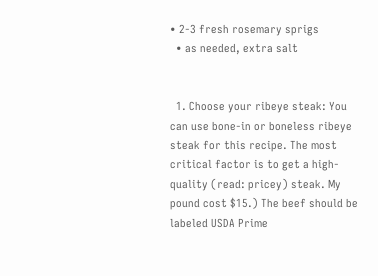• 2-3 fresh rosemary sprigs
  • as needed, extra salt


  1. Choose your ribeye steak: You can use bone-in or boneless ribeye steak for this recipe. The most critical factor is to get a high-quality (read: pricey) steak. My pound cost $15.) The beef should be labeled USDA Prime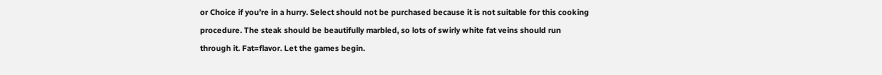or Choice if you’re in a hurry. Select should not be purchased because it is not suitable for this cooking procedure. The steak should be beautifully marbled, so lots of swirly white fat veins should run through it. Fat=flavor. Let the games begin.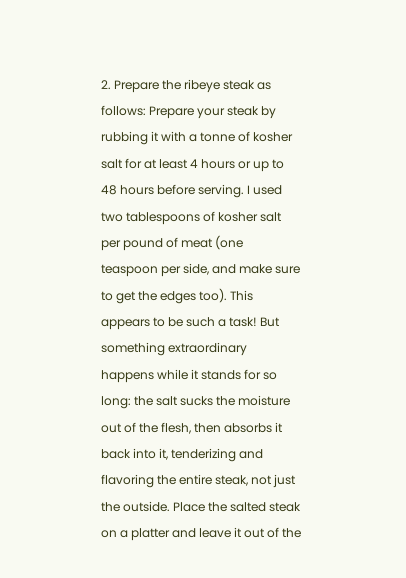2. Prepare the ribeye steak as follows: Prepare your steak by rubbing it with a tonne of kosher salt for at least 4 hours or up to 48 hours before serving. I used two tablespoons of kosher salt per pound of meat (one teaspoon per side, and make sure to get the edges too). This appears to be such a task! But something extraordinary happens while it stands for so long: the salt sucks the moisture out of the flesh, then absorbs it back into it, tenderizing and flavoring the entire steak, not just the outside. Place the salted steak on a platter and leave it out of the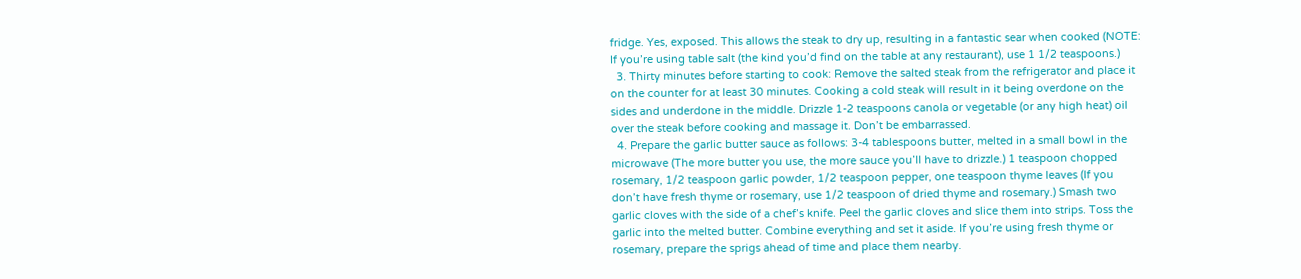fridge. Yes, exposed. This allows the steak to dry up, resulting in a fantastic sear when cooked (NOTE: If you’re using table salt (the kind you’d find on the table at any restaurant), use 1 1/2 teaspoons.)
  3. Thirty minutes before starting to cook: Remove the salted steak from the refrigerator and place it on the counter for at least 30 minutes. Cooking a cold steak will result in it being overdone on the sides and underdone in the middle. Drizzle 1-2 teaspoons canola or vegetable (or any high heat) oil over the steak before cooking and massage it. Don’t be embarrassed.
  4. Prepare the garlic butter sauce as follows: 3-4 tablespoons butter, melted in a small bowl in the microwave (The more butter you use, the more sauce you’ll have to drizzle.) 1 teaspoon chopped rosemary, 1/2 teaspoon garlic powder, 1/2 teaspoon pepper, one teaspoon thyme leaves (If you don’t have fresh thyme or rosemary, use 1/2 teaspoon of dried thyme and rosemary.) Smash two garlic cloves with the side of a chef’s knife. Peel the garlic cloves and slice them into strips. Toss the garlic into the melted butter. Combine everything and set it aside. If you’re using fresh thyme or rosemary, prepare the sprigs ahead of time and place them nearby.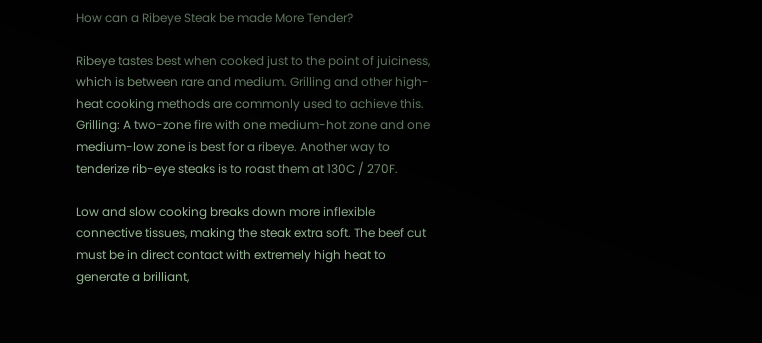How can a Ribeye Steak be made More Tender?

Ribeye tastes best when cooked just to the point of juiciness, which is between rare and medium. Grilling and other high-heat cooking methods are commonly used to achieve this. Grilling: A two-zone fire with one medium-hot zone and one medium-low zone is best for a ribeye. Another way to tenderize rib-eye steaks is to roast them at 130C / 270F.

Low and slow cooking breaks down more inflexible connective tissues, making the steak extra soft. The beef cut must be in direct contact with extremely high heat to generate a brilliant,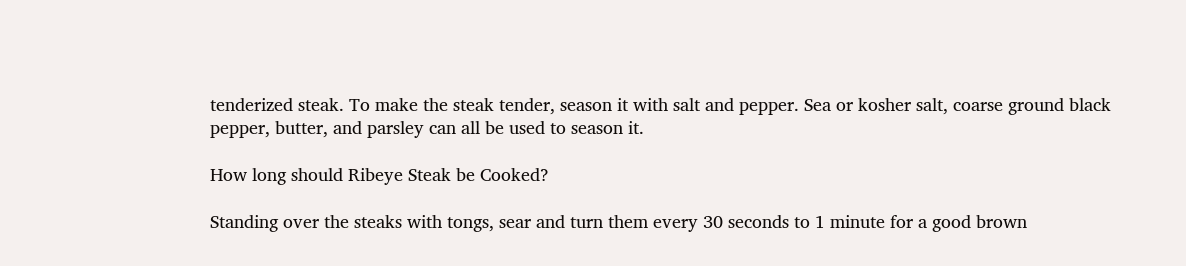tenderized steak. To make the steak tender, season it with salt and pepper. Sea or kosher salt, coarse ground black pepper, butter, and parsley can all be used to season it.

How long should Ribeye Steak be Cooked?

Standing over the steaks with tongs, sear and turn them every 30 seconds to 1 minute for a good brown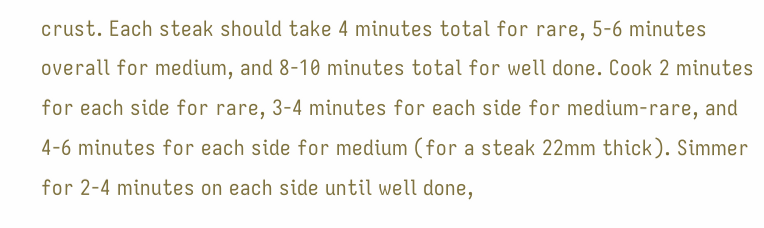crust. Each steak should take 4 minutes total for rare, 5-6 minutes overall for medium, and 8-10 minutes total for well done. Cook 2 minutes for each side for rare, 3-4 minutes for each side for medium-rare, and 4-6 minutes for each side for medium (for a steak 22mm thick). Simmer for 2-4 minutes on each side until well done,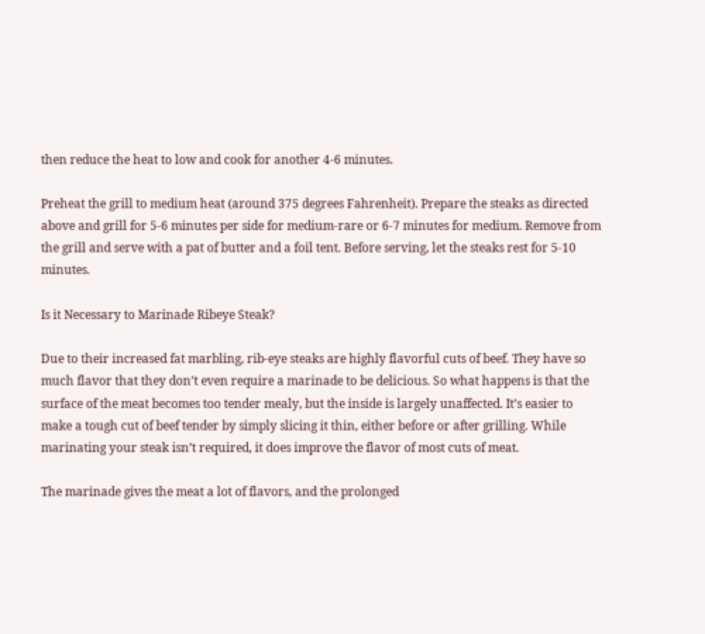then reduce the heat to low and cook for another 4-6 minutes.

Preheat the grill to medium heat (around 375 degrees Fahrenheit). Prepare the steaks as directed above and grill for 5-6 minutes per side for medium-rare or 6-7 minutes for medium. Remove from the grill and serve with a pat of butter and a foil tent. Before serving, let the steaks rest for 5-10 minutes.

Is it Necessary to Marinade Ribeye Steak?

Due to their increased fat marbling, rib-eye steaks are highly flavorful cuts of beef. They have so much flavor that they don’t even require a marinade to be delicious. So what happens is that the surface of the meat becomes too tender mealy, but the inside is largely unaffected. It’s easier to make a tough cut of beef tender by simply slicing it thin, either before or after grilling. While marinating your steak isn’t required, it does improve the flavor of most cuts of meat.

The marinade gives the meat a lot of flavors, and the prolonged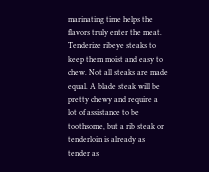marinating time helps the flavors truly enter the meat. Tenderize ribeye steaks to keep them moist and easy to chew. Not all steaks are made equal. A blade steak will be pretty chewy and require a lot of assistance to be toothsome, but a rib steak or tenderloin is already as tender as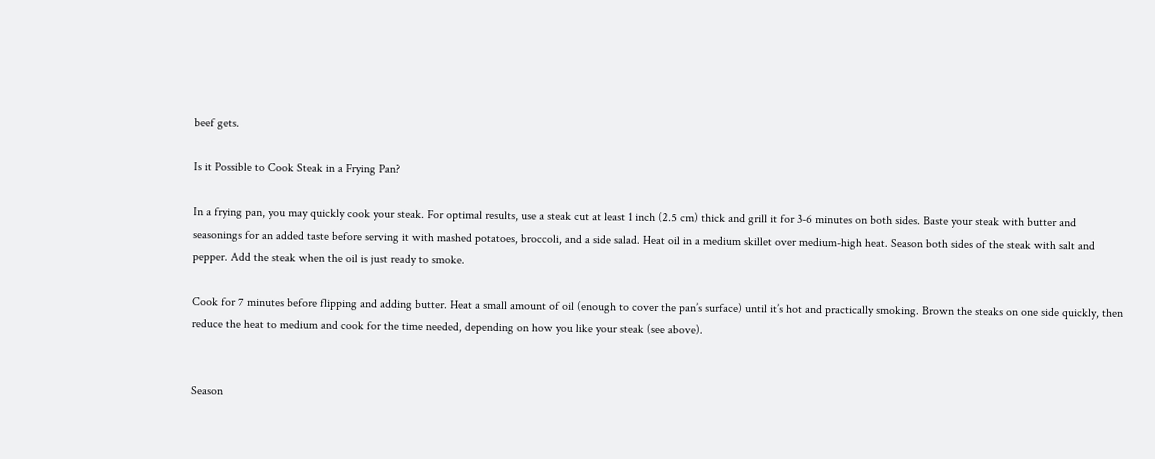beef gets.

Is it Possible to Cook Steak in a Frying Pan?

In a frying pan, you may quickly cook your steak. For optimal results, use a steak cut at least 1 inch (2.5 cm) thick and grill it for 3-6 minutes on both sides. Baste your steak with butter and seasonings for an added taste before serving it with mashed potatoes, broccoli, and a side salad. Heat oil in a medium skillet over medium-high heat. Season both sides of the steak with salt and pepper. Add the steak when the oil is just ready to smoke.

Cook for 7 minutes before flipping and adding butter. Heat a small amount of oil (enough to cover the pan’s surface) until it’s hot and practically smoking. Brown the steaks on one side quickly, then reduce the heat to medium and cook for the time needed, depending on how you like your steak (see above).


Season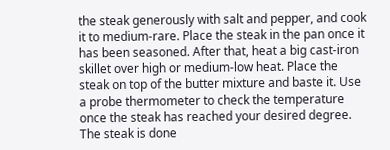the steak generously with salt and pepper, and cook it to medium-rare. Place the steak in the pan once it has been seasoned. After that, heat a big cast-iron skillet over high or medium-low heat. Place the steak on top of the butter mixture and baste it. Use a probe thermometer to check the temperature once the steak has reached your desired degree. The steak is done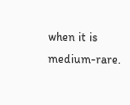when it is medium-rare.